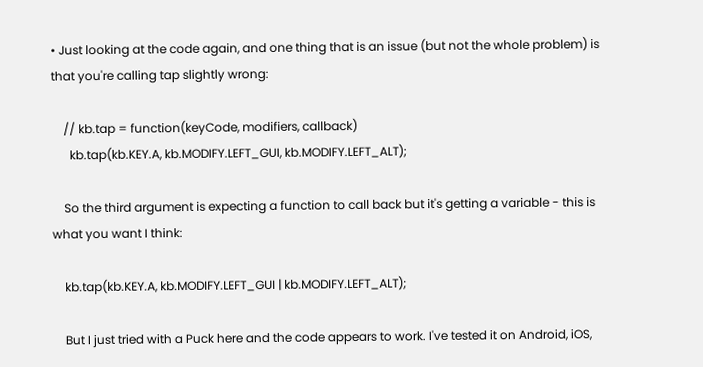• Just looking at the code again, and one thing that is an issue (but not the whole problem) is that you're calling tap slightly wrong:

    // kb.tap = function(keyCode, modifiers, callback)
      kb.tap(kb.KEY.A, kb.MODIFY.LEFT_GUI, kb.MODIFY.LEFT_ALT);

    So the third argument is expecting a function to call back but it's getting a variable - this is what you want I think:

    kb.tap(kb.KEY.A, kb.MODIFY.LEFT_GUI | kb.MODIFY.LEFT_ALT);

    But I just tried with a Puck here and the code appears to work. I've tested it on Android, iOS,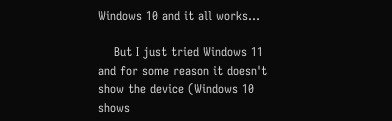Windows 10 and it all works...

    But I just tried Windows 11 and for some reason it doesn't show the device (Windows 10 shows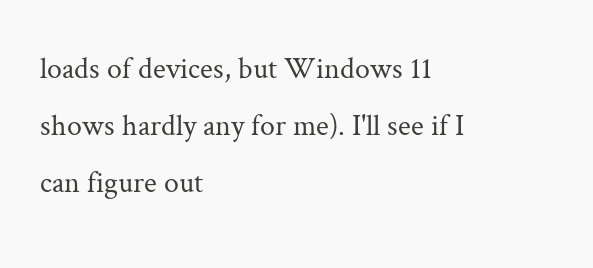loads of devices, but Windows 11 shows hardly any for me). I'll see if I can figure out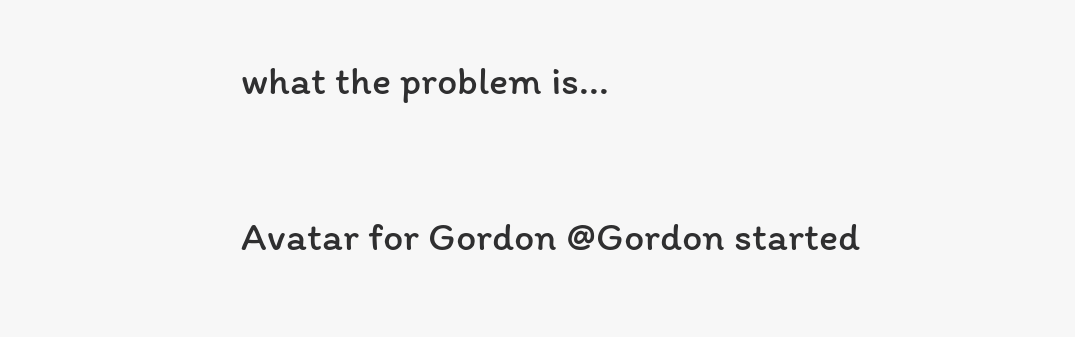what the problem is...


Avatar for Gordon @Gordon started